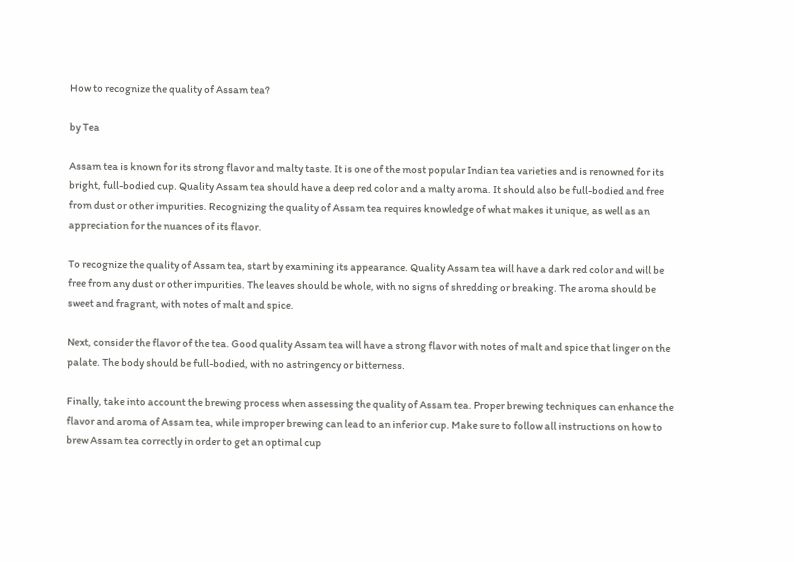How to recognize the quality of Assam tea?

by Tea

Assam tea is known for its strong flavor and malty taste. It is one of the most popular Indian tea varieties and is renowned for its bright, full-bodied cup. Quality Assam tea should have a deep red color and a malty aroma. It should also be full-bodied and free from dust or other impurities. Recognizing the quality of Assam tea requires knowledge of what makes it unique, as well as an appreciation for the nuances of its flavor.

To recognize the quality of Assam tea, start by examining its appearance. Quality Assam tea will have a dark red color and will be free from any dust or other impurities. The leaves should be whole, with no signs of shredding or breaking. The aroma should be sweet and fragrant, with notes of malt and spice.

Next, consider the flavor of the tea. Good quality Assam tea will have a strong flavor with notes of malt and spice that linger on the palate. The body should be full-bodied, with no astringency or bitterness.

Finally, take into account the brewing process when assessing the quality of Assam tea. Proper brewing techniques can enhance the flavor and aroma of Assam tea, while improper brewing can lead to an inferior cup. Make sure to follow all instructions on how to brew Assam tea correctly in order to get an optimal cup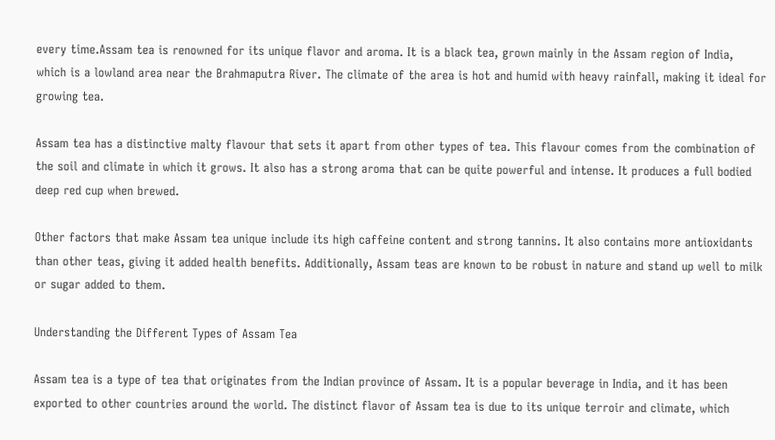every time.Assam tea is renowned for its unique flavor and aroma. It is a black tea, grown mainly in the Assam region of India, which is a lowland area near the Brahmaputra River. The climate of the area is hot and humid with heavy rainfall, making it ideal for growing tea.

Assam tea has a distinctive malty flavour that sets it apart from other types of tea. This flavour comes from the combination of the soil and climate in which it grows. It also has a strong aroma that can be quite powerful and intense. It produces a full bodied deep red cup when brewed.

Other factors that make Assam tea unique include its high caffeine content and strong tannins. It also contains more antioxidants than other teas, giving it added health benefits. Additionally, Assam teas are known to be robust in nature and stand up well to milk or sugar added to them.

Understanding the Different Types of Assam Tea

Assam tea is a type of tea that originates from the Indian province of Assam. It is a popular beverage in India, and it has been exported to other countries around the world. The distinct flavor of Assam tea is due to its unique terroir and climate, which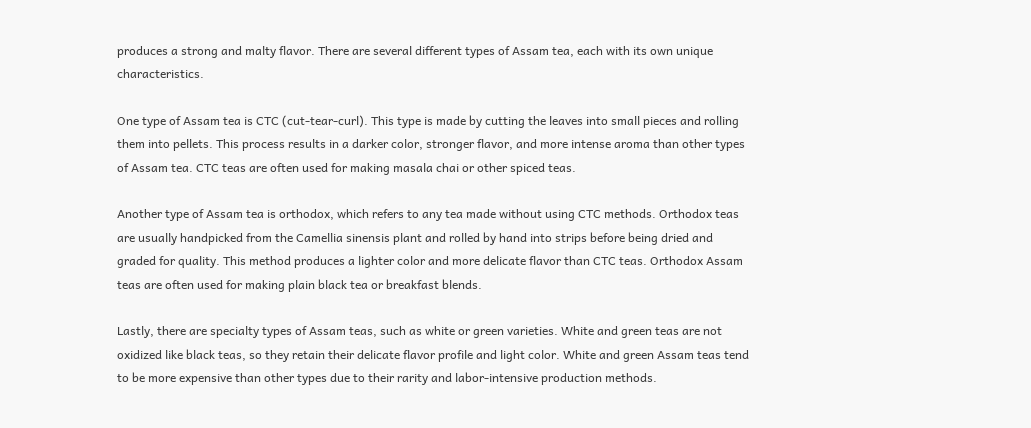produces a strong and malty flavor. There are several different types of Assam tea, each with its own unique characteristics.

One type of Assam tea is CTC (cut-tear-curl). This type is made by cutting the leaves into small pieces and rolling them into pellets. This process results in a darker color, stronger flavor, and more intense aroma than other types of Assam tea. CTC teas are often used for making masala chai or other spiced teas.

Another type of Assam tea is orthodox, which refers to any tea made without using CTC methods. Orthodox teas are usually handpicked from the Camellia sinensis plant and rolled by hand into strips before being dried and graded for quality. This method produces a lighter color and more delicate flavor than CTC teas. Orthodox Assam teas are often used for making plain black tea or breakfast blends.

Lastly, there are specialty types of Assam teas, such as white or green varieties. White and green teas are not oxidized like black teas, so they retain their delicate flavor profile and light color. White and green Assam teas tend to be more expensive than other types due to their rarity and labor-intensive production methods.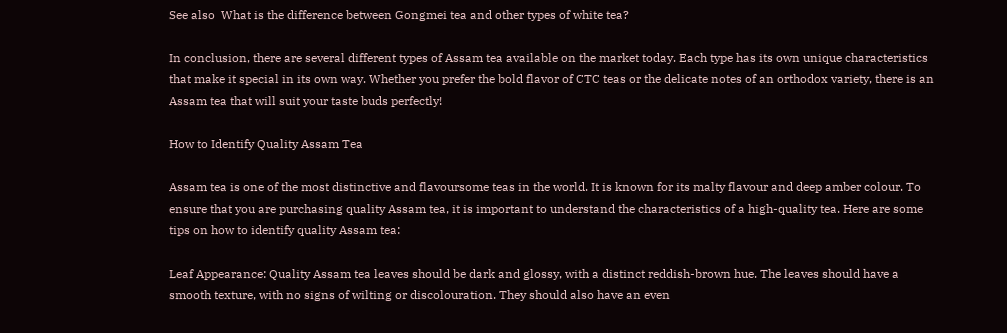See also  What is the difference between Gongmei tea and other types of white tea?

In conclusion, there are several different types of Assam tea available on the market today. Each type has its own unique characteristics that make it special in its own way. Whether you prefer the bold flavor of CTC teas or the delicate notes of an orthodox variety, there is an Assam tea that will suit your taste buds perfectly!

How to Identify Quality Assam Tea

Assam tea is one of the most distinctive and flavoursome teas in the world. It is known for its malty flavour and deep amber colour. To ensure that you are purchasing quality Assam tea, it is important to understand the characteristics of a high-quality tea. Here are some tips on how to identify quality Assam tea:

Leaf Appearance: Quality Assam tea leaves should be dark and glossy, with a distinct reddish-brown hue. The leaves should have a smooth texture, with no signs of wilting or discolouration. They should also have an even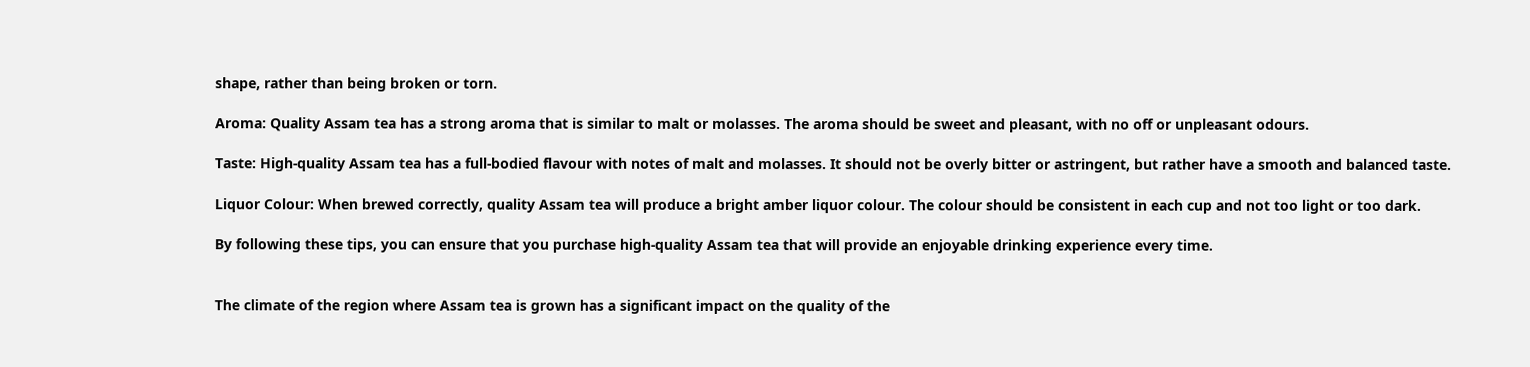shape, rather than being broken or torn.

Aroma: Quality Assam tea has a strong aroma that is similar to malt or molasses. The aroma should be sweet and pleasant, with no off or unpleasant odours.

Taste: High-quality Assam tea has a full-bodied flavour with notes of malt and molasses. It should not be overly bitter or astringent, but rather have a smooth and balanced taste.

Liquor Colour: When brewed correctly, quality Assam tea will produce a bright amber liquor colour. The colour should be consistent in each cup and not too light or too dark.

By following these tips, you can ensure that you purchase high-quality Assam tea that will provide an enjoyable drinking experience every time.


The climate of the region where Assam tea is grown has a significant impact on the quality of the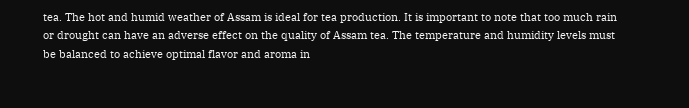tea. The hot and humid weather of Assam is ideal for tea production. It is important to note that too much rain or drought can have an adverse effect on the quality of Assam tea. The temperature and humidity levels must be balanced to achieve optimal flavor and aroma in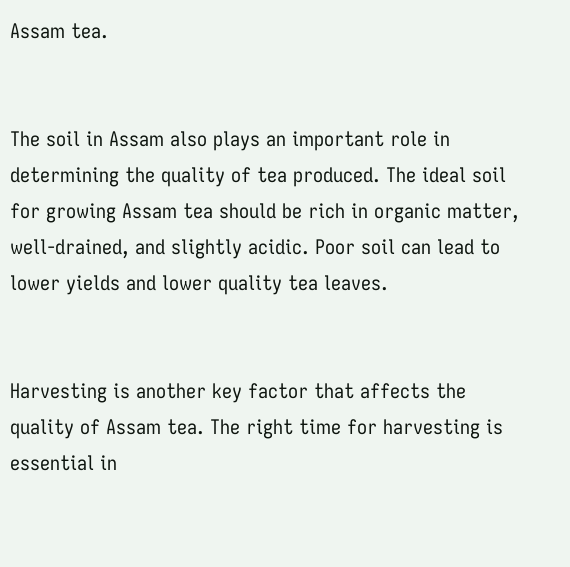Assam tea.


The soil in Assam also plays an important role in determining the quality of tea produced. The ideal soil for growing Assam tea should be rich in organic matter, well-drained, and slightly acidic. Poor soil can lead to lower yields and lower quality tea leaves.


Harvesting is another key factor that affects the quality of Assam tea. The right time for harvesting is essential in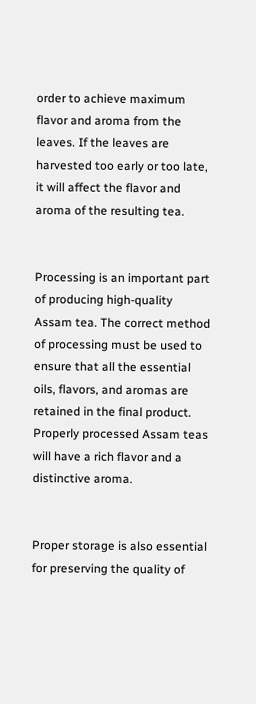order to achieve maximum flavor and aroma from the leaves. If the leaves are harvested too early or too late, it will affect the flavor and aroma of the resulting tea.


Processing is an important part of producing high-quality Assam tea. The correct method of processing must be used to ensure that all the essential oils, flavors, and aromas are retained in the final product. Properly processed Assam teas will have a rich flavor and a distinctive aroma.


Proper storage is also essential for preserving the quality of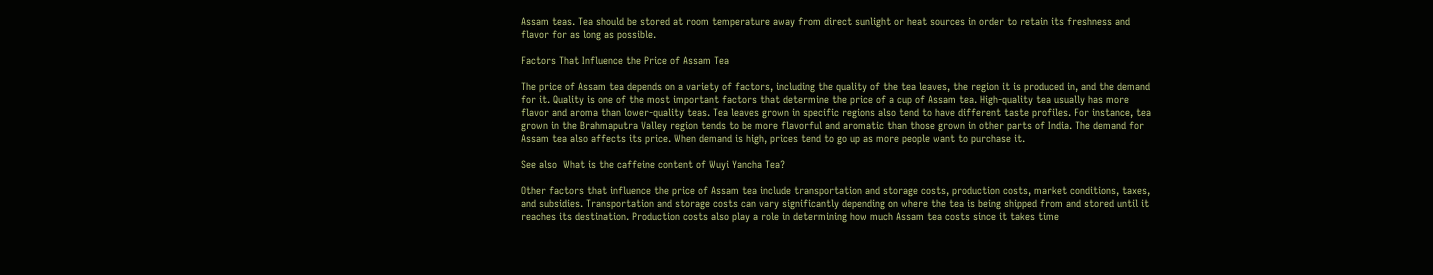Assam teas. Tea should be stored at room temperature away from direct sunlight or heat sources in order to retain its freshness and flavor for as long as possible.

Factors That Influence the Price of Assam Tea

The price of Assam tea depends on a variety of factors, including the quality of the tea leaves, the region it is produced in, and the demand for it. Quality is one of the most important factors that determine the price of a cup of Assam tea. High-quality tea usually has more flavor and aroma than lower-quality teas. Tea leaves grown in specific regions also tend to have different taste profiles. For instance, tea grown in the Brahmaputra Valley region tends to be more flavorful and aromatic than those grown in other parts of India. The demand for Assam tea also affects its price. When demand is high, prices tend to go up as more people want to purchase it.

See also  What is the caffeine content of Wuyi Yancha Tea?

Other factors that influence the price of Assam tea include transportation and storage costs, production costs, market conditions, taxes, and subsidies. Transportation and storage costs can vary significantly depending on where the tea is being shipped from and stored until it reaches its destination. Production costs also play a role in determining how much Assam tea costs since it takes time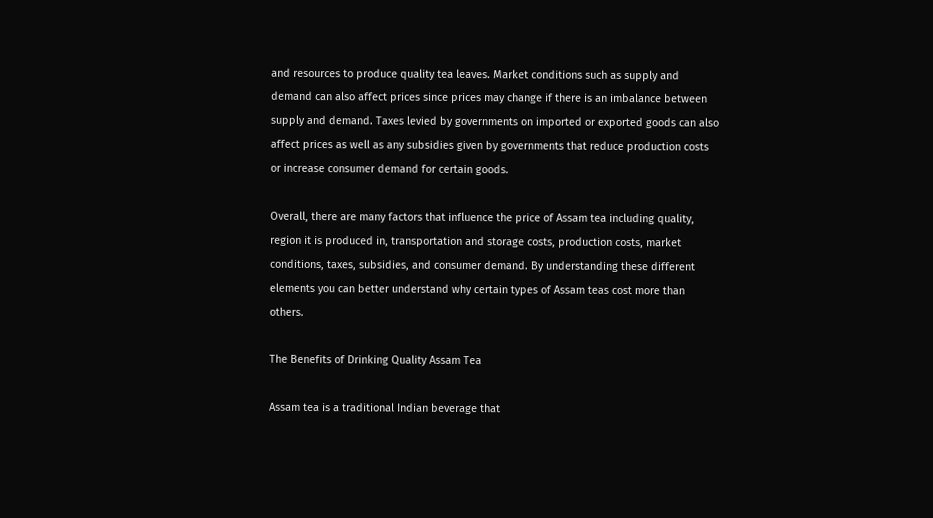and resources to produce quality tea leaves. Market conditions such as supply and demand can also affect prices since prices may change if there is an imbalance between supply and demand. Taxes levied by governments on imported or exported goods can also affect prices as well as any subsidies given by governments that reduce production costs or increase consumer demand for certain goods.

Overall, there are many factors that influence the price of Assam tea including quality, region it is produced in, transportation and storage costs, production costs, market conditions, taxes, subsidies, and consumer demand. By understanding these different elements you can better understand why certain types of Assam teas cost more than others.

The Benefits of Drinking Quality Assam Tea

Assam tea is a traditional Indian beverage that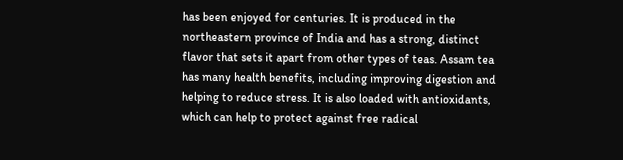has been enjoyed for centuries. It is produced in the northeastern province of India and has a strong, distinct flavor that sets it apart from other types of teas. Assam tea has many health benefits, including improving digestion and helping to reduce stress. It is also loaded with antioxidants, which can help to protect against free radical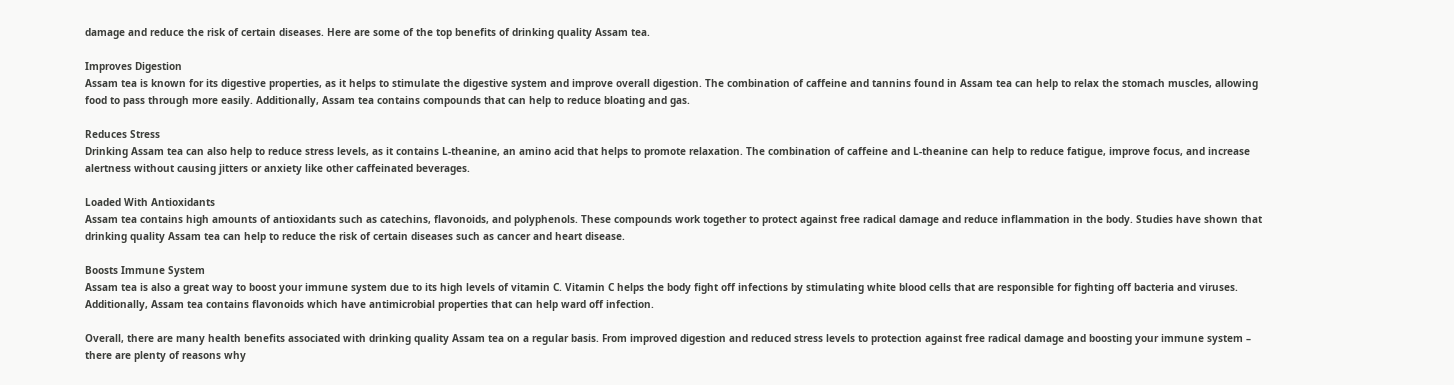damage and reduce the risk of certain diseases. Here are some of the top benefits of drinking quality Assam tea.

Improves Digestion
Assam tea is known for its digestive properties, as it helps to stimulate the digestive system and improve overall digestion. The combination of caffeine and tannins found in Assam tea can help to relax the stomach muscles, allowing food to pass through more easily. Additionally, Assam tea contains compounds that can help to reduce bloating and gas.

Reduces Stress
Drinking Assam tea can also help to reduce stress levels, as it contains L-theanine, an amino acid that helps to promote relaxation. The combination of caffeine and L-theanine can help to reduce fatigue, improve focus, and increase alertness without causing jitters or anxiety like other caffeinated beverages.

Loaded With Antioxidants
Assam tea contains high amounts of antioxidants such as catechins, flavonoids, and polyphenols. These compounds work together to protect against free radical damage and reduce inflammation in the body. Studies have shown that drinking quality Assam tea can help to reduce the risk of certain diseases such as cancer and heart disease.

Boosts Immune System
Assam tea is also a great way to boost your immune system due to its high levels of vitamin C. Vitamin C helps the body fight off infections by stimulating white blood cells that are responsible for fighting off bacteria and viruses. Additionally, Assam tea contains flavonoids which have antimicrobial properties that can help ward off infection.

Overall, there are many health benefits associated with drinking quality Assam tea on a regular basis. From improved digestion and reduced stress levels to protection against free radical damage and boosting your immune system – there are plenty of reasons why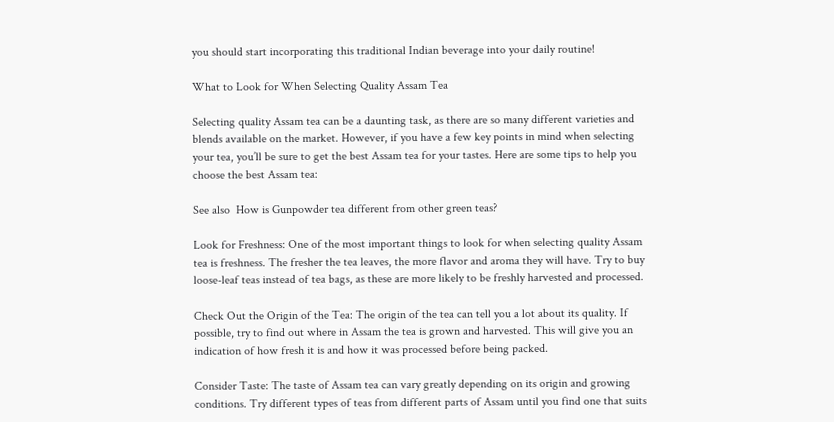you should start incorporating this traditional Indian beverage into your daily routine!

What to Look for When Selecting Quality Assam Tea

Selecting quality Assam tea can be a daunting task, as there are so many different varieties and blends available on the market. However, if you have a few key points in mind when selecting your tea, you’ll be sure to get the best Assam tea for your tastes. Here are some tips to help you choose the best Assam tea:

See also  How is Gunpowder tea different from other green teas?

Look for Freshness: One of the most important things to look for when selecting quality Assam tea is freshness. The fresher the tea leaves, the more flavor and aroma they will have. Try to buy loose-leaf teas instead of tea bags, as these are more likely to be freshly harvested and processed.

Check Out the Origin of the Tea: The origin of the tea can tell you a lot about its quality. If possible, try to find out where in Assam the tea is grown and harvested. This will give you an indication of how fresh it is and how it was processed before being packed.

Consider Taste: The taste of Assam tea can vary greatly depending on its origin and growing conditions. Try different types of teas from different parts of Assam until you find one that suits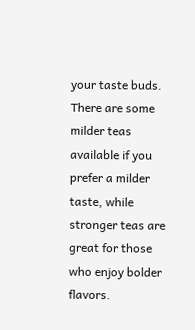your taste buds. There are some milder teas available if you prefer a milder taste, while stronger teas are great for those who enjoy bolder flavors.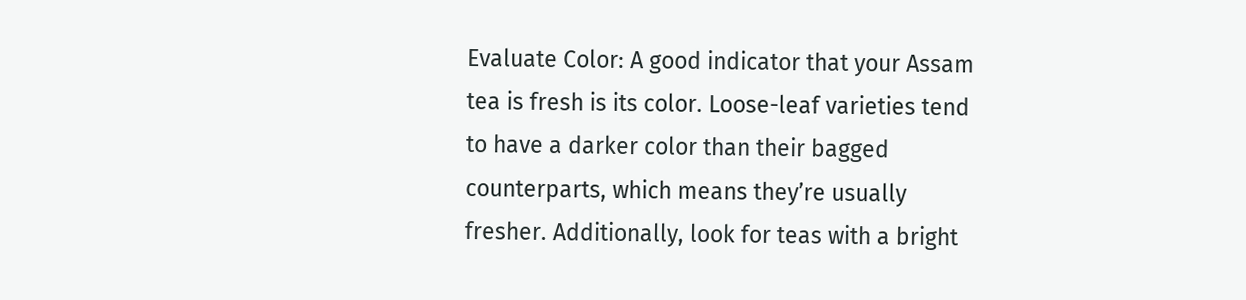Evaluate Color: A good indicator that your Assam tea is fresh is its color. Loose-leaf varieties tend to have a darker color than their bagged counterparts, which means they’re usually fresher. Additionally, look for teas with a bright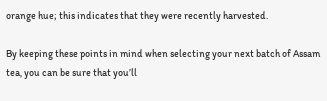orange hue; this indicates that they were recently harvested.

By keeping these points in mind when selecting your next batch of Assam tea, you can be sure that you’ll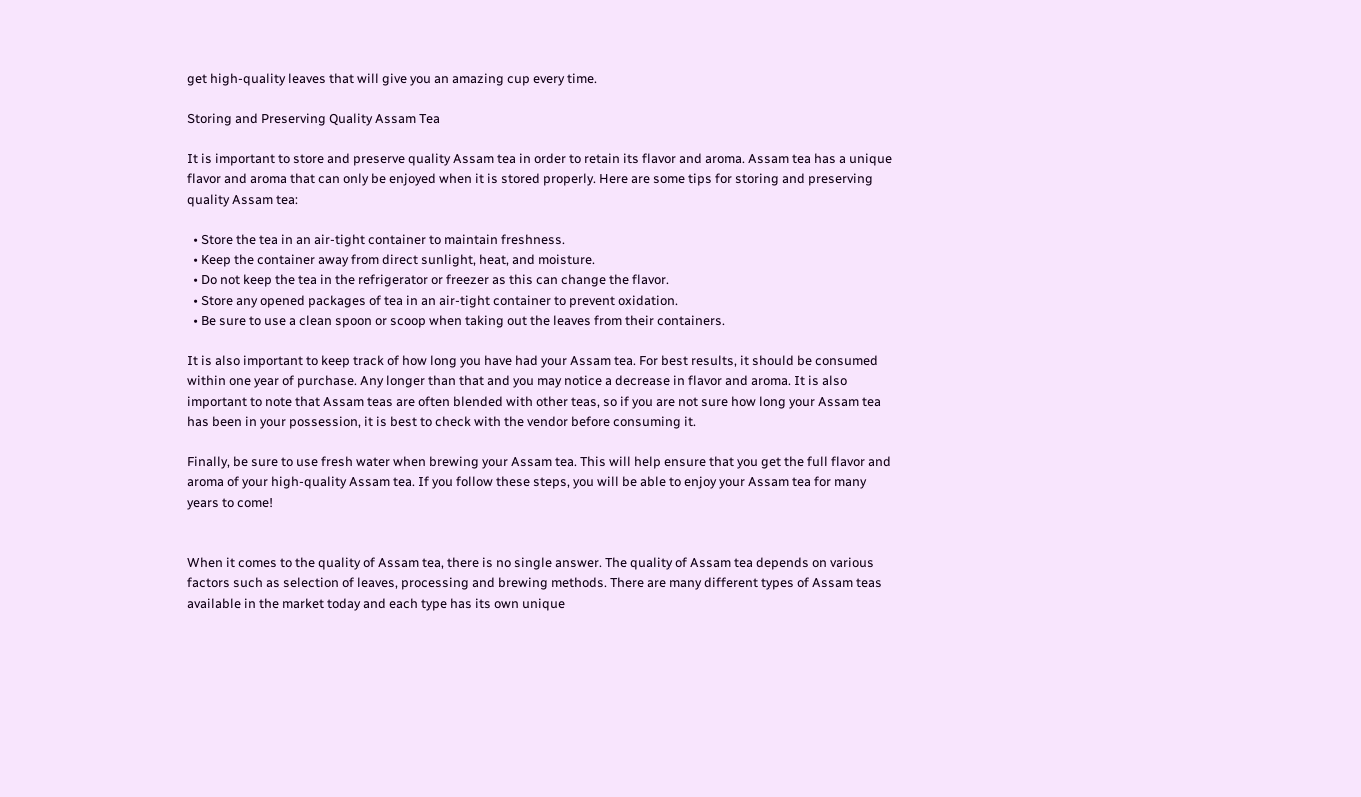get high-quality leaves that will give you an amazing cup every time.

Storing and Preserving Quality Assam Tea

It is important to store and preserve quality Assam tea in order to retain its flavor and aroma. Assam tea has a unique flavor and aroma that can only be enjoyed when it is stored properly. Here are some tips for storing and preserving quality Assam tea:

  • Store the tea in an air-tight container to maintain freshness.
  • Keep the container away from direct sunlight, heat, and moisture.
  • Do not keep the tea in the refrigerator or freezer as this can change the flavor.
  • Store any opened packages of tea in an air-tight container to prevent oxidation.
  • Be sure to use a clean spoon or scoop when taking out the leaves from their containers.

It is also important to keep track of how long you have had your Assam tea. For best results, it should be consumed within one year of purchase. Any longer than that and you may notice a decrease in flavor and aroma. It is also important to note that Assam teas are often blended with other teas, so if you are not sure how long your Assam tea has been in your possession, it is best to check with the vendor before consuming it.

Finally, be sure to use fresh water when brewing your Assam tea. This will help ensure that you get the full flavor and aroma of your high-quality Assam tea. If you follow these steps, you will be able to enjoy your Assam tea for many years to come!


When it comes to the quality of Assam tea, there is no single answer. The quality of Assam tea depends on various factors such as selection of leaves, processing and brewing methods. There are many different types of Assam teas available in the market today and each type has its own unique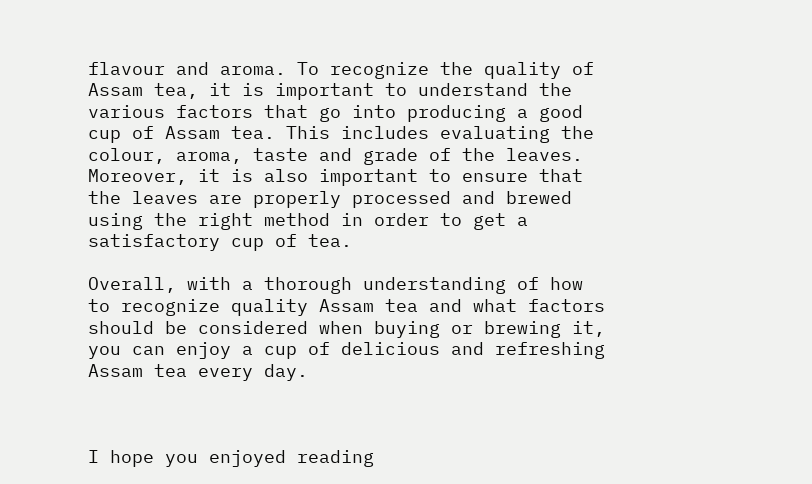flavour and aroma. To recognize the quality of Assam tea, it is important to understand the various factors that go into producing a good cup of Assam tea. This includes evaluating the colour, aroma, taste and grade of the leaves. Moreover, it is also important to ensure that the leaves are properly processed and brewed using the right method in order to get a satisfactory cup of tea.

Overall, with a thorough understanding of how to recognize quality Assam tea and what factors should be considered when buying or brewing it, you can enjoy a cup of delicious and refreshing Assam tea every day.



I hope you enjoyed reading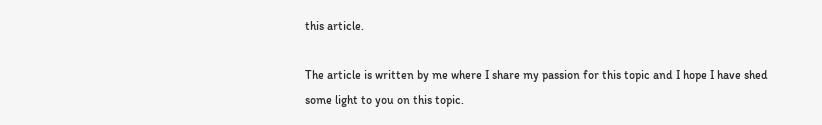this article.

The article is written by me where I share my passion for this topic and I hope I have shed some light to you on this topic.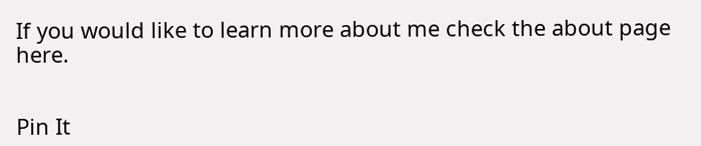If you would like to learn more about me check the about page here.


Pin It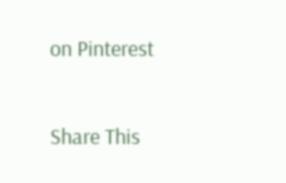on Pinterest

Share This